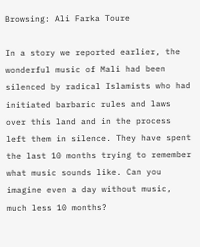Browsing: Ali Farka Toure

In a story we reported earlier, the wonderful music of Mali had been silenced by radical Islamists who had initiated barbaric rules and laws over this land and in the process left them in silence. They have spent the last 10 months trying to remember what music sounds like. Can you imagine even a day without music, much less 10 months?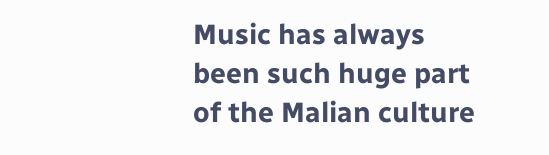Music has always been such huge part of the Malian culture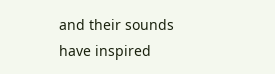and their sounds have inspired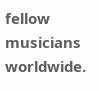fellow musicians worldwide.